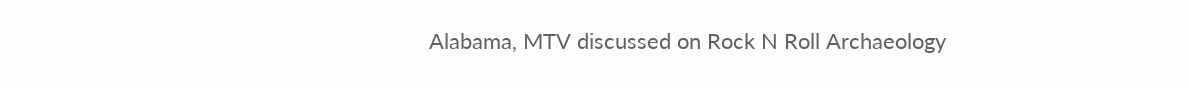Alabama, MTV discussed on Rock N Roll Archaeology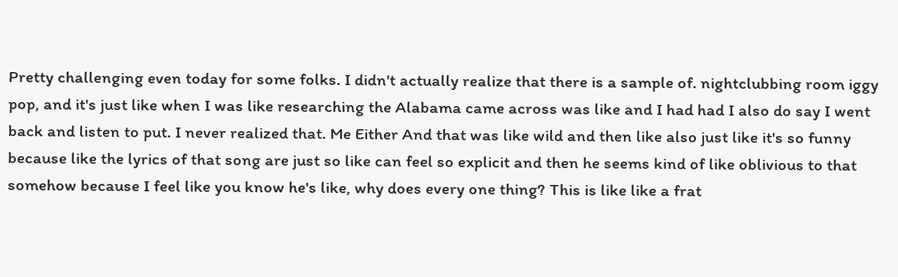Pretty challenging even today for some folks. I didn't actually realize that there is a sample of. nightclubbing room iggy pop, and it's just like when I was like researching the Alabama came across was like and I had had I also do say I went back and listen to put. I never realized that. Me Either And that was like wild and then like also just like it's so funny because like the lyrics of that song are just so like can feel so explicit and then he seems kind of like oblivious to that somehow because I feel like you know he's like, why does every one thing? This is like like a frat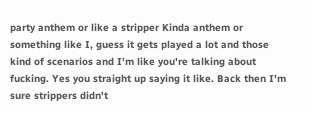party anthem or like a stripper Kinda anthem or something like I, guess it gets played a lot and those kind of scenarios and I'm like you're talking about fucking. Yes you straight up saying it like. Back then I'm sure strippers didn't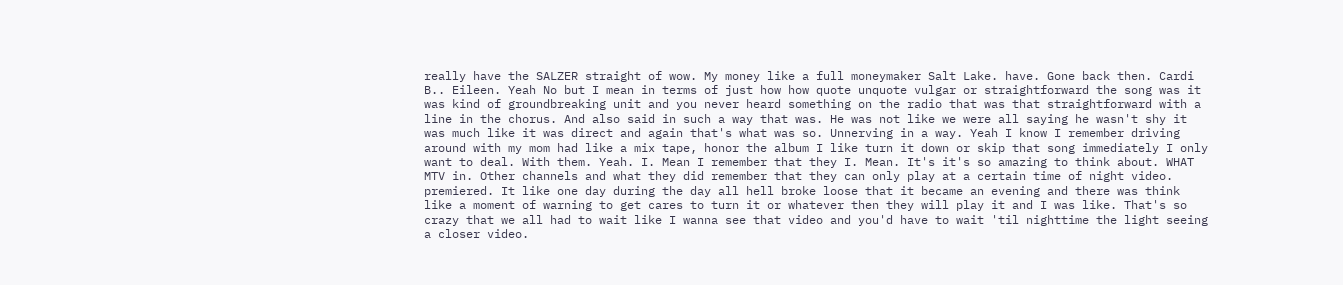really have the SALZER straight of wow. My money like a full moneymaker Salt Lake. have. Gone back then. Cardi B.. Eileen. Yeah No but I mean in terms of just how how quote unquote vulgar or straightforward the song was it was kind of groundbreaking unit and you never heard something on the radio that was that straightforward with a line in the chorus. And also said in such a way that was. He was not like we were all saying he wasn't shy it was much like it was direct and again that's what was so. Unnerving in a way. Yeah I know I remember driving around with my mom had like a mix tape, honor the album I like turn it down or skip that song immediately I only want to deal. With them. Yeah. I. Mean I remember that they I. Mean. It's it's so amazing to think about. WHAT MTV in. Other channels and what they did remember that they can only play at a certain time of night video. premiered. It like one day during the day all hell broke loose that it became an evening and there was think like a moment of warning to get cares to turn it or whatever then they will play it and I was like. That's so crazy that we all had to wait like I wanna see that video and you'd have to wait 'til nighttime the light seeing a closer video.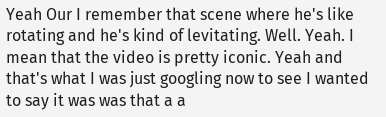Yeah Our I remember that scene where he's like rotating and he's kind of levitating. Well. Yeah. I mean that the video is pretty iconic. Yeah and that's what I was just googling now to see I wanted to say it was was that a a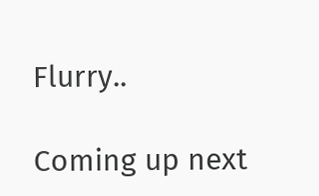Flurry..

Coming up next